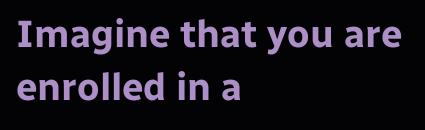Imagine that you are enrolled in a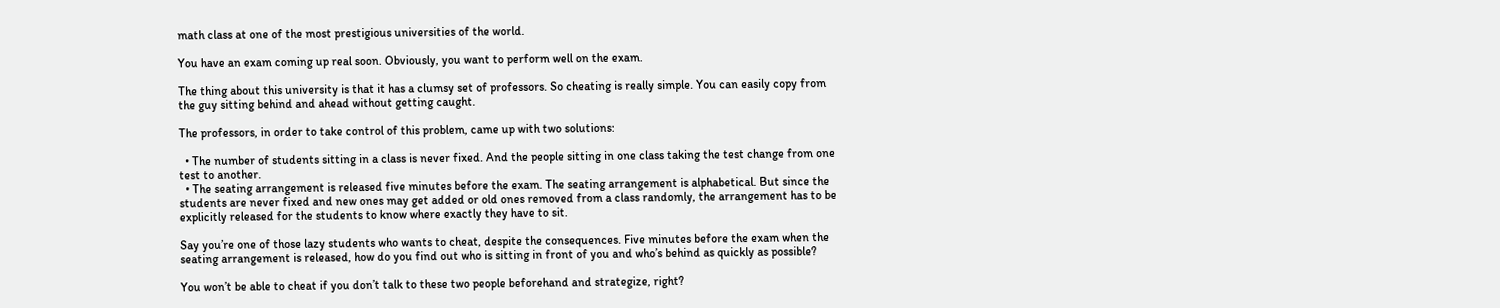math class at one of the most prestigious universities of the world.

You have an exam coming up real soon. Obviously, you want to perform well on the exam.

The thing about this university is that it has a clumsy set of professors. So cheating is really simple. You can easily copy from the guy sitting behind and ahead without getting caught.

The professors, in order to take control of this problem, came up with two solutions:

  • The number of students sitting in a class is never fixed. And the people sitting in one class taking the test change from one test to another.
  • The seating arrangement is released five minutes before the exam. The seating arrangement is alphabetical. But since the students are never fixed and new ones may get added or old ones removed from a class randomly, the arrangement has to be explicitly released for the students to know where exactly they have to sit.

Say you’re one of those lazy students who wants to cheat, despite the consequences. Five minutes before the exam when the seating arrangement is released, how do you find out who is sitting in front of you and who’s behind as quickly as possible?

You won’t be able to cheat if you don’t talk to these two people beforehand and strategize, right?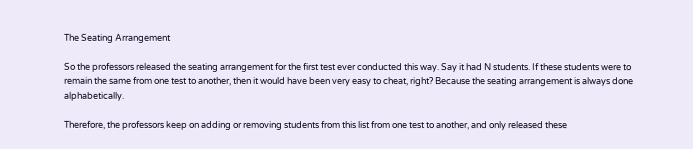The Seating Arrangement

So the professors released the seating arrangement for the first test ever conducted this way. Say it had N students. If these students were to remain the same from one test to another, then it would have been very easy to cheat, right? Because the seating arrangement is always done alphabetically.

Therefore, the professors keep on adding or removing students from this list from one test to another, and only released these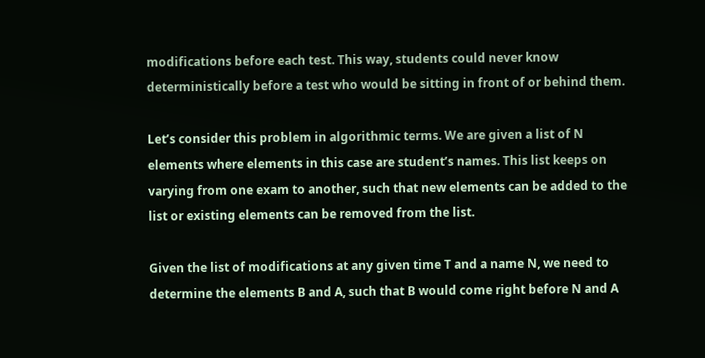modifications before each test. This way, students could never know deterministically before a test who would be sitting in front of or behind them.

Let’s consider this problem in algorithmic terms. We are given a list of N elements where elements in this case are student’s names. This list keeps on varying from one exam to another, such that new elements can be added to the list or existing elements can be removed from the list.

Given the list of modifications at any given time T and a name N, we need to determine the elements B and A, such that B would come right before N and A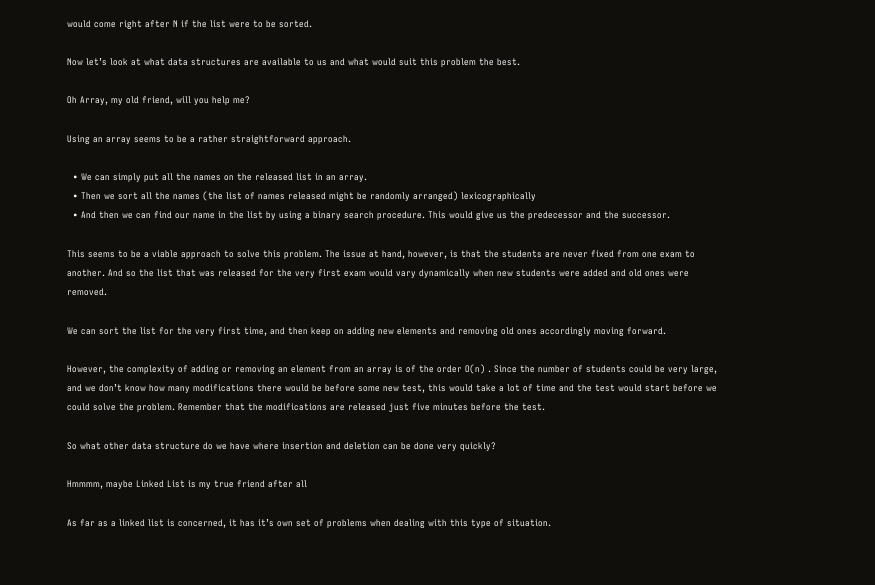would come right after N if the list were to be sorted.

Now let’s look at what data structures are available to us and what would suit this problem the best.

Oh Array, my old friend, will you help me?

Using an array seems to be a rather straightforward approach.

  • We can simply put all the names on the released list in an array.
  • Then we sort all the names (the list of names released might be randomly arranged) lexicographically
  • And then we can find our name in the list by using a binary search procedure. This would give us the predecessor and the successor.

This seems to be a viable approach to solve this problem. The issue at hand, however, is that the students are never fixed from one exam to another. And so the list that was released for the very first exam would vary dynamically when new students were added and old ones were removed.

We can sort the list for the very first time, and then keep on adding new elements and removing old ones accordingly moving forward.

However, the complexity of adding or removing an element from an array is of the order O(n) . Since the number of students could be very large, and we don’t know how many modifications there would be before some new test, this would take a lot of time and the test would start before we could solve the problem. Remember that the modifications are released just five minutes before the test.

So what other data structure do we have where insertion and deletion can be done very quickly?

Hmmmm, maybe Linked List is my true friend after all

As far as a linked list is concerned, it has it’s own set of problems when dealing with this type of situation.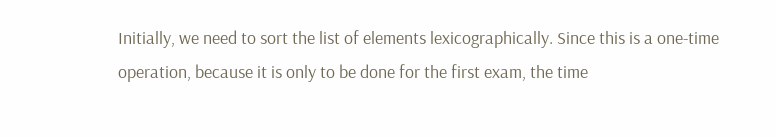Initially, we need to sort the list of elements lexicographically. Since this is a one-time operation, because it is only to be done for the first exam, the time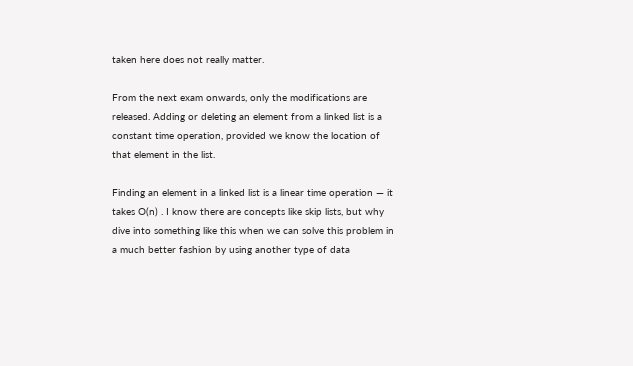taken here does not really matter.

From the next exam onwards, only the modifications are released. Adding or deleting an element from a linked list is a constant time operation, provided we know the location of that element in the list.

Finding an element in a linked list is a linear time operation — it takes O(n) . I know there are concepts like skip lists, but why dive into something like this when we can solve this problem in a much better fashion by using another type of data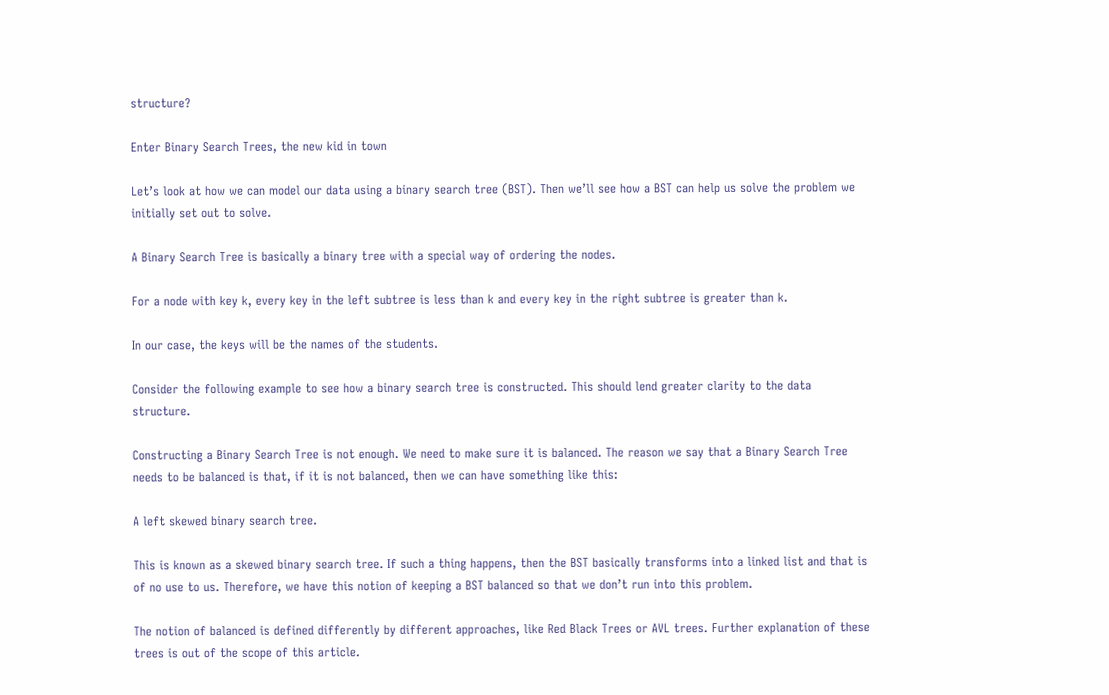structure?

Enter Binary Search Trees, the new kid in town

Let’s look at how we can model our data using a binary search tree (BST). Then we’ll see how a BST can help us solve the problem we initially set out to solve.

A Binary Search Tree is basically a binary tree with a special way of ordering the nodes.

For a node with key k, every key in the left subtree is less than k and every key in the right subtree is greater than k.

In our case, the keys will be the names of the students.

Consider the following example to see how a binary search tree is constructed. This should lend greater clarity to the data structure.

Constructing a Binary Search Tree is not enough. We need to make sure it is balanced. The reason we say that a Binary Search Tree needs to be balanced is that, if it is not balanced, then we can have something like this:

A left skewed binary search tree.

This is known as a skewed binary search tree. If such a thing happens, then the BST basically transforms into a linked list and that is of no use to us. Therefore, we have this notion of keeping a BST balanced so that we don’t run into this problem.

The notion of balanced is defined differently by different approaches, like Red Black Trees or AVL trees. Further explanation of these trees is out of the scope of this article.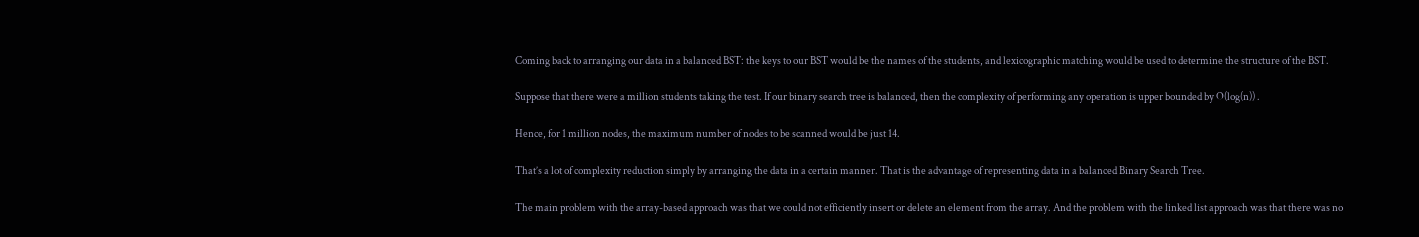Coming back to arranging our data in a balanced BST: the keys to our BST would be the names of the students, and lexicographic matching would be used to determine the structure of the BST.

Suppose that there were a million students taking the test. If our binary search tree is balanced, then the complexity of performing any operation is upper bounded by O(log(n)) .

Hence, for 1 million nodes, the maximum number of nodes to be scanned would be just 14.

That’s a lot of complexity reduction simply by arranging the data in a certain manner. That is the advantage of representing data in a balanced Binary Search Tree.

The main problem with the array-based approach was that we could not efficiently insert or delete an element from the array. And the problem with the linked list approach was that there was no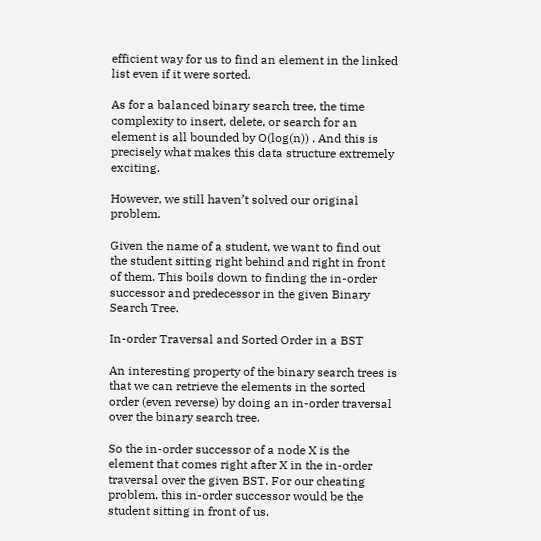efficient way for us to find an element in the linked list even if it were sorted.

As for a balanced binary search tree, the time complexity to insert, delete, or search for an element is all bounded by O(log(n)) . And this is precisely what makes this data structure extremely exciting.

However, we still haven’t solved our original problem.

Given the name of a student, we want to find out the student sitting right behind and right in front of them. This boils down to finding the in-order successor and predecessor in the given Binary Search Tree.

In-order Traversal and Sorted Order in a BST

An interesting property of the binary search trees is that we can retrieve the elements in the sorted order (even reverse) by doing an in-order traversal over the binary search tree.

So the in-order successor of a node X is the element that comes right after X in the in-order traversal over the given BST. For our cheating problem, this in-order successor would be the student sitting in front of us.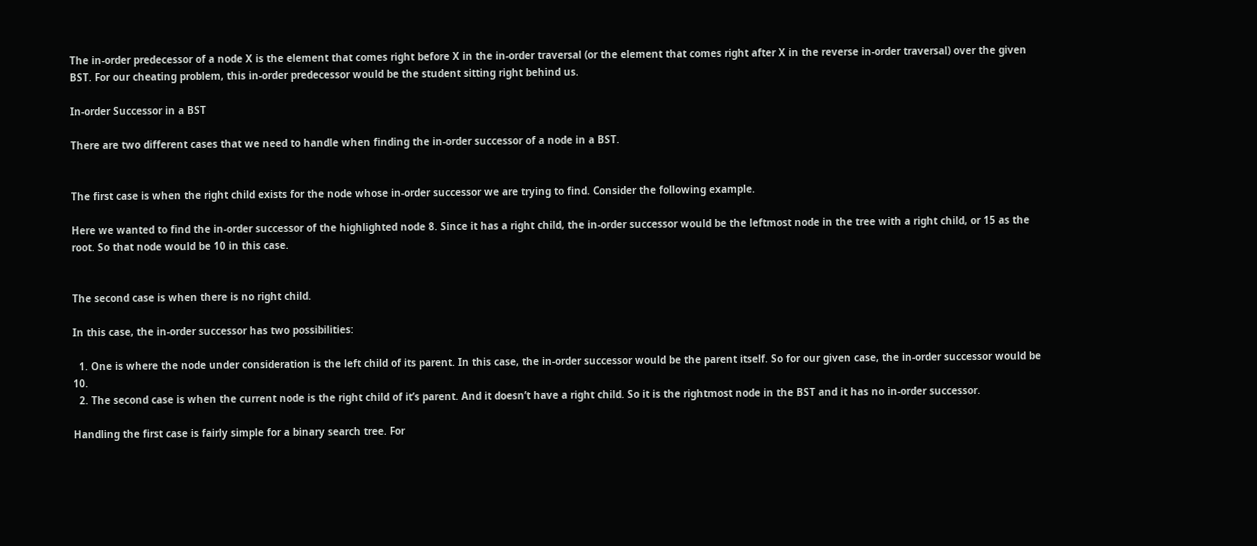The in-order predecessor of a node X is the element that comes right before X in the in-order traversal (or the element that comes right after X in the reverse in-order traversal) over the given BST. For our cheating problem, this in-order predecessor would be the student sitting right behind us.

In-order Successor in a BST

There are two different cases that we need to handle when finding the in-order successor of a node in a BST.


The first case is when the right child exists for the node whose in-order successor we are trying to find. Consider the following example.

Here we wanted to find the in-order successor of the highlighted node 8. Since it has a right child, the in-order successor would be the leftmost node in the tree with a right child, or 15 as the root. So that node would be 10 in this case.


The second case is when there is no right child.

In this case, the in-order successor has two possibilities:

  1. One is where the node under consideration is the left child of its parent. In this case, the in-order successor would be the parent itself. So for our given case, the in-order successor would be 10.
  2. The second case is when the current node is the right child of it’s parent. And it doesn’t have a right child. So it is the rightmost node in the BST and it has no in-order successor.

Handling the first case is fairly simple for a binary search tree. For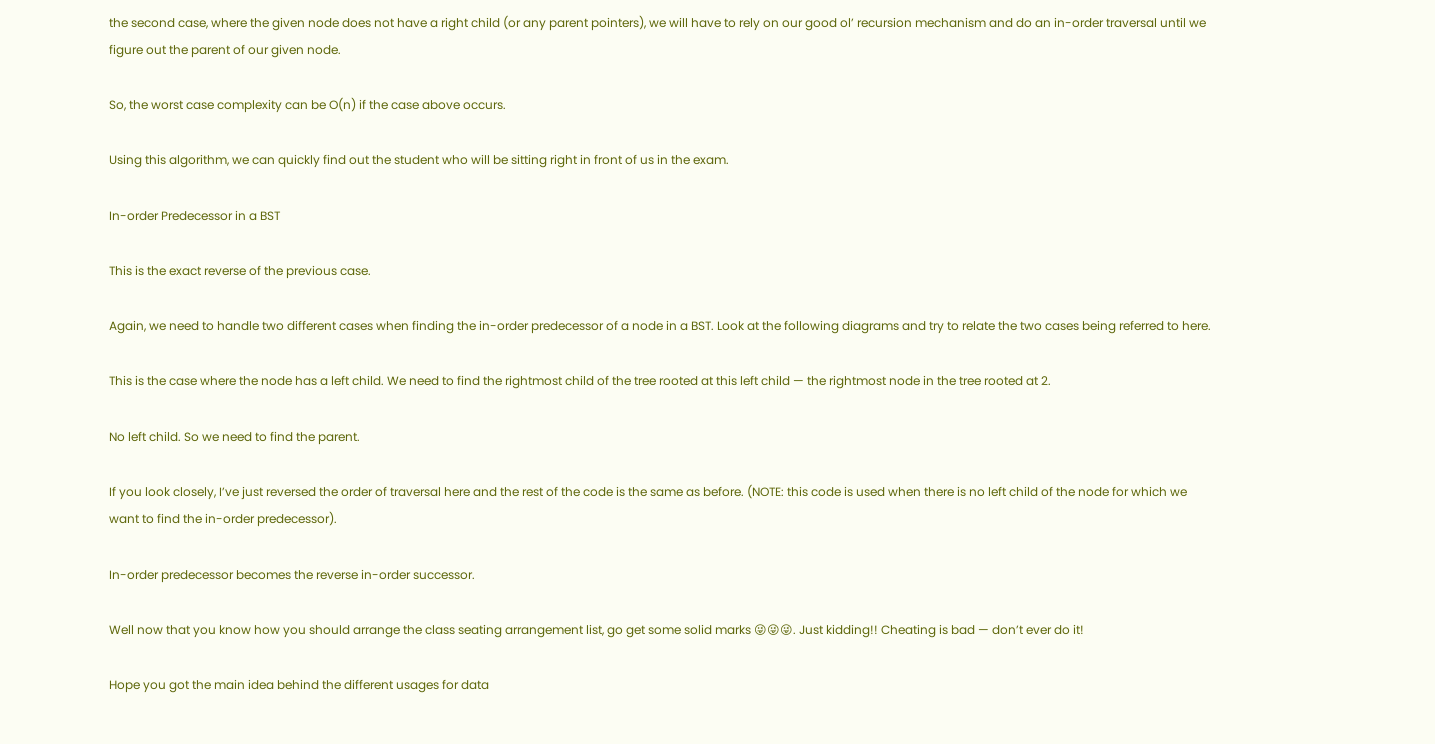the second case, where the given node does not have a right child (or any parent pointers), we will have to rely on our good ol’ recursion mechanism and do an in-order traversal until we figure out the parent of our given node.

So, the worst case complexity can be O(n) if the case above occurs.

Using this algorithm, we can quickly find out the student who will be sitting right in front of us in the exam.

In-order Predecessor in a BST

This is the exact reverse of the previous case.

Again, we need to handle two different cases when finding the in-order predecessor of a node in a BST. Look at the following diagrams and try to relate the two cases being referred to here.

This is the case where the node has a left child. We need to find the rightmost child of the tree rooted at this left child — the rightmost node in the tree rooted at 2.

No left child. So we need to find the parent.

If you look closely, I’ve just reversed the order of traversal here and the rest of the code is the same as before. (NOTE: this code is used when there is no left child of the node for which we want to find the in-order predecessor).

In-order predecessor becomes the reverse in-order successor.

Well now that you know how you should arrange the class seating arrangement list, go get some solid marks 😜😜😜. Just kidding!! Cheating is bad — don’t ever do it!

Hope you got the main idea behind the different usages for data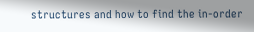structures and how to find the in-order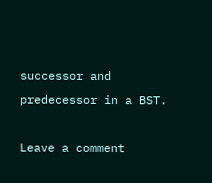successor and predecessor in a BST.

Leave a comment